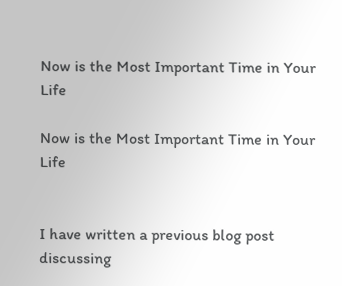Now is the Most Important Time in Your Life

Now is the Most Important Time in Your Life


I have written a previous blog post discussing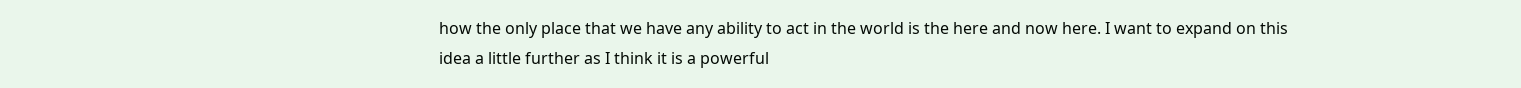how the only place that we have any ability to act in the world is the here and now here. I want to expand on this idea a little further as I think it is a powerful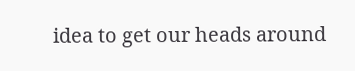idea to get our heads around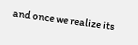and once we realize its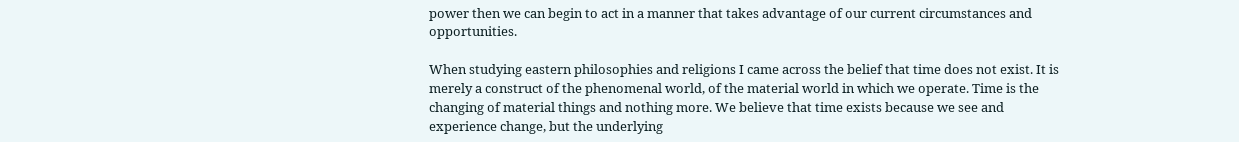power then we can begin to act in a manner that takes advantage of our current circumstances and opportunities.

When studying eastern philosophies and religions I came across the belief that time does not exist. It is merely a construct of the phenomenal world, of the material world in which we operate. Time is the changing of material things and nothing more. We believe that time exists because we see and experience change, but the underlying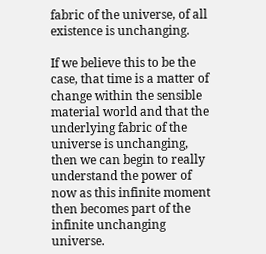fabric of the universe, of all existence is unchanging.

If we believe this to be the case, that time is a matter of change within the sensible material world and that the underlying fabric of the universe is unchanging, then we can begin to really understand the power of now as this infinite moment then becomes part of the infinite unchanging universe.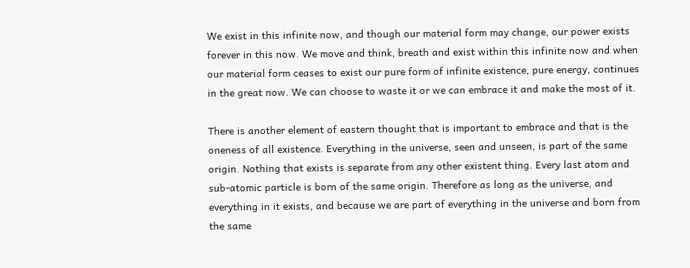We exist in this infinite now, and though our material form may change, our power exists forever in this now. We move and think, breath and exist within this infinite now and when our material form ceases to exist our pure form of infinite existence, pure energy, continues in the great now. We can choose to waste it or we can embrace it and make the most of it.

There is another element of eastern thought that is important to embrace and that is the oneness of all existence. Everything in the universe, seen and unseen, is part of the same origin. Nothing that exists is separate from any other existent thing. Every last atom and sub-atomic particle is born of the same origin. Therefore as long as the universe, and everything in it exists, and because we are part of everything in the universe and born from the same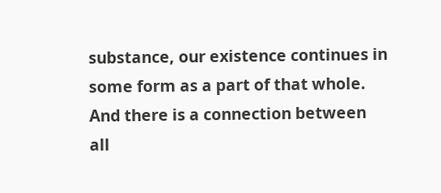substance, our existence continues in some form as a part of that whole. And there is a connection between all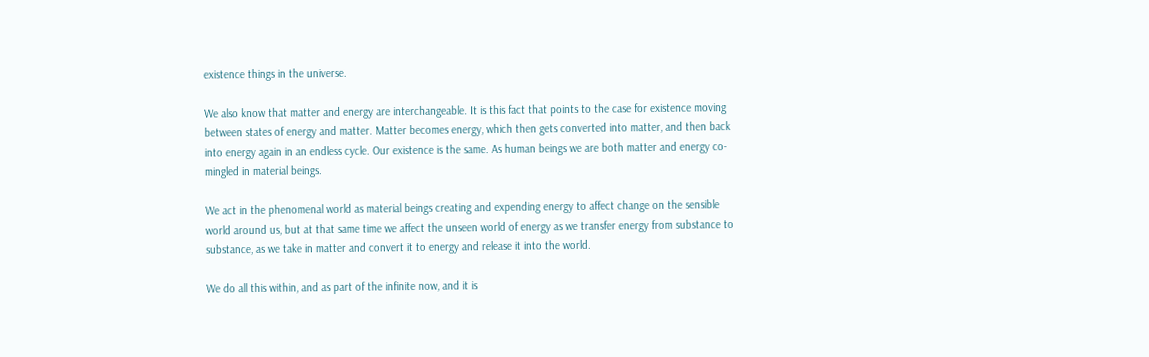existence things in the universe.

We also know that matter and energy are interchangeable. It is this fact that points to the case for existence moving between states of energy and matter. Matter becomes energy, which then gets converted into matter, and then back into energy again in an endless cycle. Our existence is the same. As human beings we are both matter and energy co-mingled in material beings.

We act in the phenomenal world as material beings creating and expending energy to affect change on the sensible world around us, but at that same time we affect the unseen world of energy as we transfer energy from substance to substance, as we take in matter and convert it to energy and release it into the world.

We do all this within, and as part of the infinite now, and it is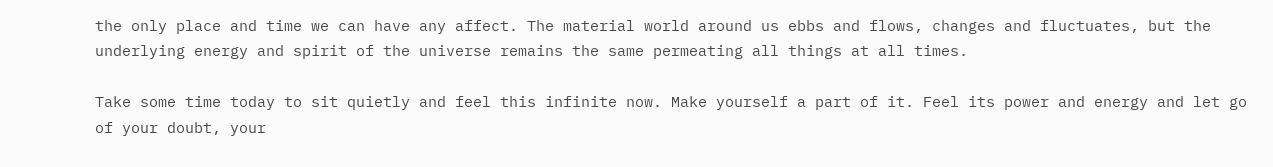the only place and time we can have any affect. The material world around us ebbs and flows, changes and fluctuates, but the underlying energy and spirit of the universe remains the same permeating all things at all times.

Take some time today to sit quietly and feel this infinite now. Make yourself a part of it. Feel its power and energy and let go of your doubt, your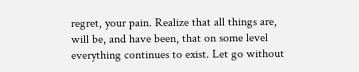regret, your pain. Realize that all things are, will be, and have been, that on some level everything continues to exist. Let go without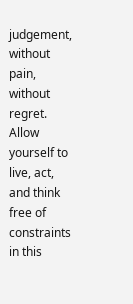judgement, without pain, without regret. Allow yourself to live, act, and think free of constraints in this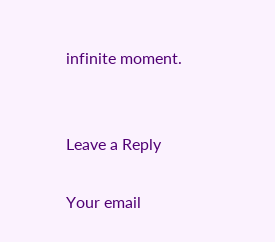infinite moment.


Leave a Reply

Your email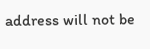address will not be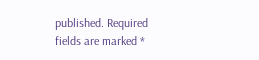published. Required fields are marked *